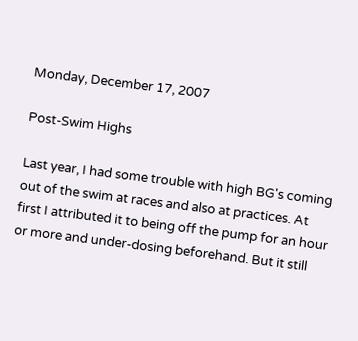Monday, December 17, 2007

Post-Swim Highs

Last year, I had some trouble with high BG's coming out of the swim at races and also at practices. At first I attributed it to being off the pump for an hour or more and under-dosing beforehand. But it still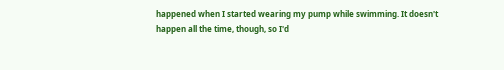happened when I started wearing my pump while swimming. It doesn't happen all the time, though, so I'd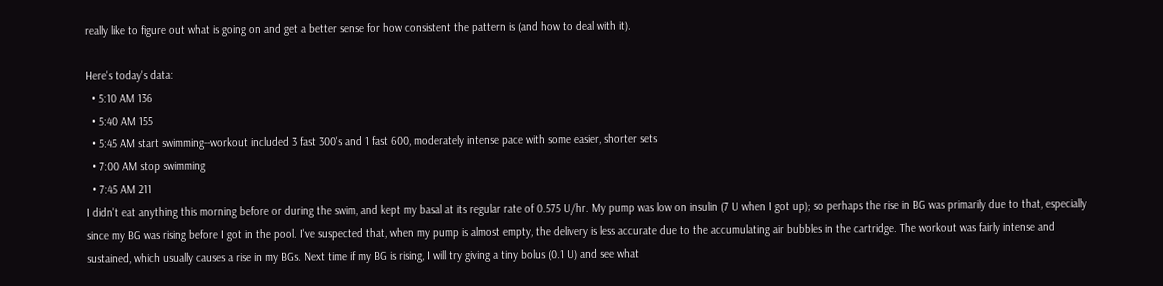really like to figure out what is going on and get a better sense for how consistent the pattern is (and how to deal with it).

Here's today's data:
  • 5:10 AM 136
  • 5:40 AM 155
  • 5:45 AM start swimming--workout included 3 fast 300's and 1 fast 600, moderately intense pace with some easier, shorter sets
  • 7:00 AM stop swimming
  • 7:45 AM 211
I didn't eat anything this morning before or during the swim, and kept my basal at its regular rate of 0.575 U/hr. My pump was low on insulin (7 U when I got up); so perhaps the rise in BG was primarily due to that, especially since my BG was rising before I got in the pool. I've suspected that, when my pump is almost empty, the delivery is less accurate due to the accumulating air bubbles in the cartridge. The workout was fairly intense and sustained, which usually causes a rise in my BGs. Next time if my BG is rising, I will try giving a tiny bolus (0.1 U) and see what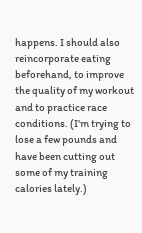happens. I should also reincorporate eating beforehand, to improve the quality of my workout and to practice race conditions. (I'm trying to lose a few pounds and have been cutting out some of my training calories lately.)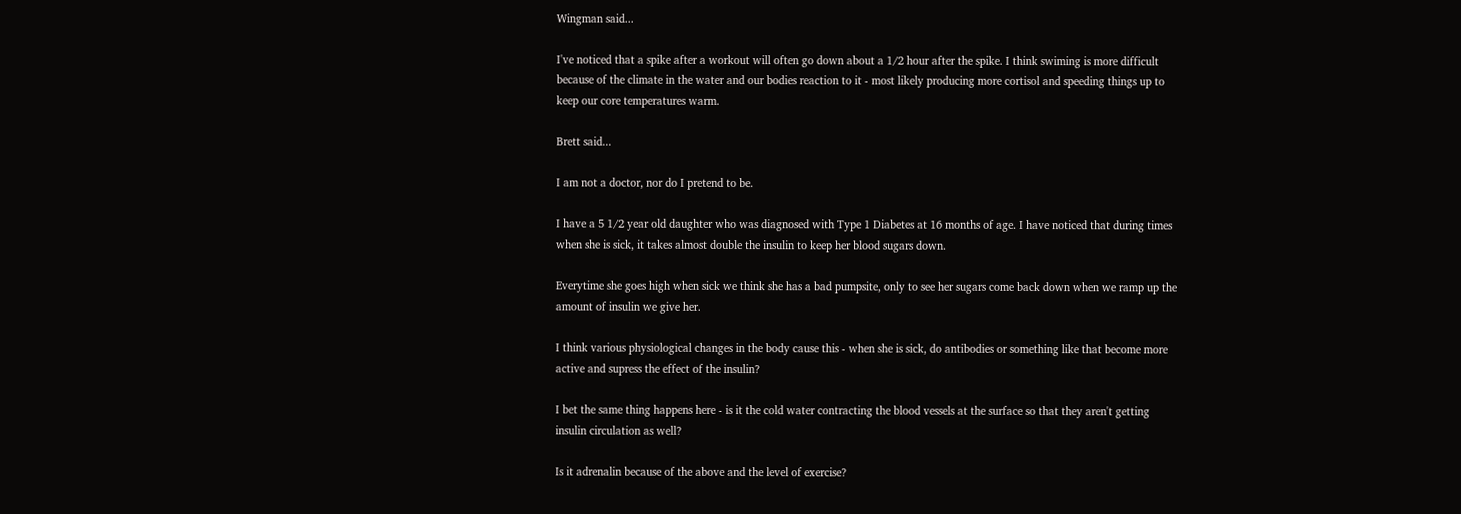Wingman said...

I've noticed that a spike after a workout will often go down about a 1/2 hour after the spike. I think swiming is more difficult because of the climate in the water and our bodies reaction to it - most likely producing more cortisol and speeding things up to keep our core temperatures warm.

Brett said...

I am not a doctor, nor do I pretend to be.

I have a 5 1/2 year old daughter who was diagnosed with Type 1 Diabetes at 16 months of age. I have noticed that during times when she is sick, it takes almost double the insulin to keep her blood sugars down.

Everytime she goes high when sick we think she has a bad pumpsite, only to see her sugars come back down when we ramp up the amount of insulin we give her.

I think various physiological changes in the body cause this - when she is sick, do antibodies or something like that become more active and supress the effect of the insulin?

I bet the same thing happens here - is it the cold water contracting the blood vessels at the surface so that they aren't getting insulin circulation as well?

Is it adrenalin because of the above and the level of exercise?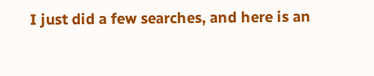I just did a few searches, and here is an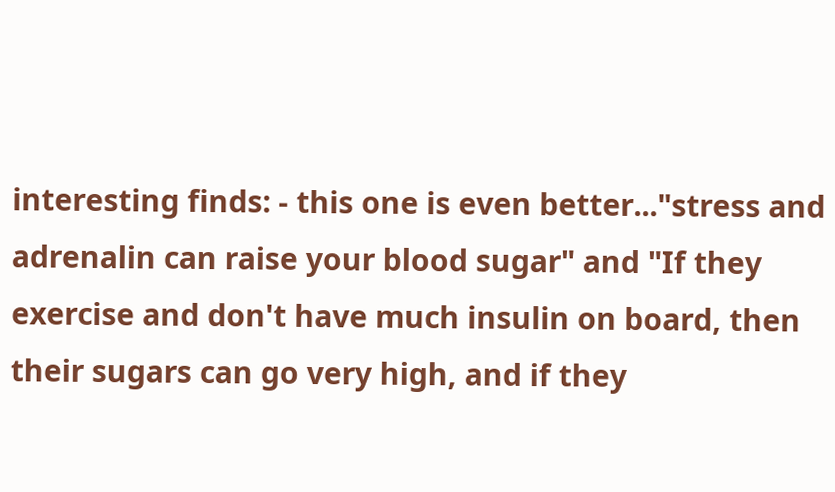interesting finds: - this one is even better..."stress and adrenalin can raise your blood sugar" and "If they exercise and don't have much insulin on board, then their sugars can go very high, and if they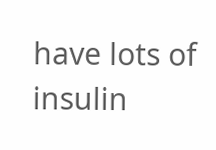have lots of insulin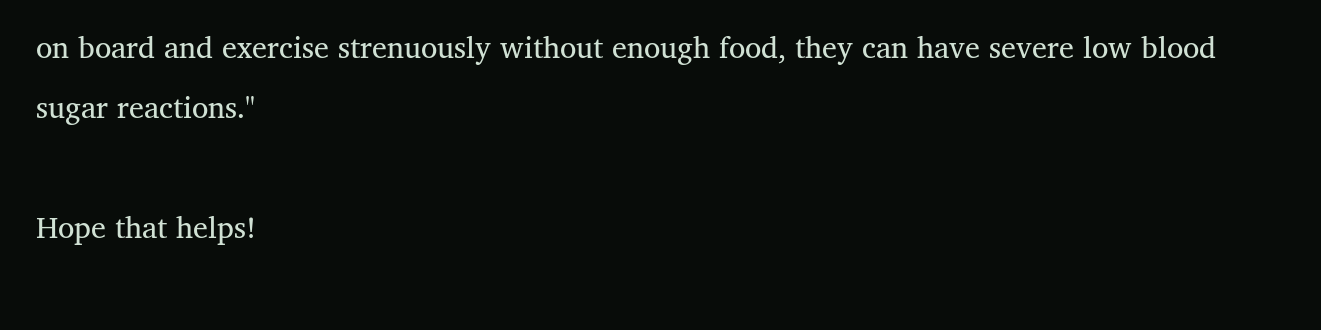on board and exercise strenuously without enough food, they can have severe low blood sugar reactions."

Hope that helps!